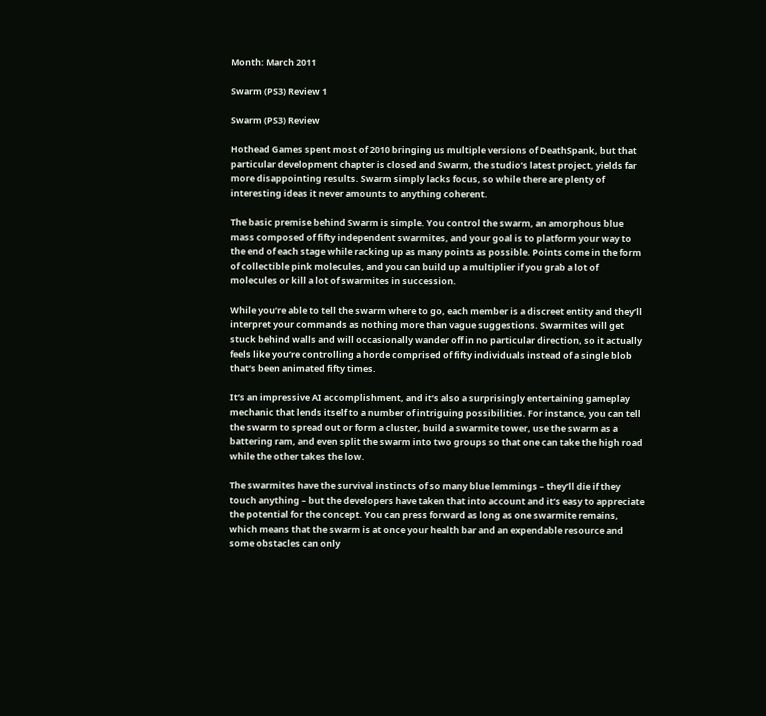Month: March 2011

Swarm (PS3) Review 1

Swarm (PS3) Review

Hothead Games spent most of 2010 bringing us multiple versions of DeathSpank, but that particular development chapter is closed and Swarm, the studio’s latest project, yields far more disappointing results. Swarm simply lacks focus, so while there are plenty of interesting ideas it never amounts to anything coherent.

The basic premise behind Swarm is simple. You control the swarm, an amorphous blue mass composed of fifty independent swarmites, and your goal is to platform your way to the end of each stage while racking up as many points as possible. Points come in the form of collectible pink molecules, and you can build up a multiplier if you grab a lot of molecules or kill a lot of swarmites in succession.

While you’re able to tell the swarm where to go, each member is a discreet entity and they’ll interpret your commands as nothing more than vague suggestions. Swarmites will get stuck behind walls and will occasionally wander off in no particular direction, so it actually feels like you’re controlling a horde comprised of fifty individuals instead of a single blob that’s been animated fifty times.

It’s an impressive AI accomplishment, and it’s also a surprisingly entertaining gameplay mechanic that lends itself to a number of intriguing possibilities. For instance, you can tell the swarm to spread out or form a cluster, build a swarmite tower, use the swarm as a battering ram, and even split the swarm into two groups so that one can take the high road while the other takes the low.

The swarmites have the survival instincts of so many blue lemmings – they’ll die if they touch anything – but the developers have taken that into account and it’s easy to appreciate the potential for the concept. You can press forward as long as one swarmite remains, which means that the swarm is at once your health bar and an expendable resource and some obstacles can only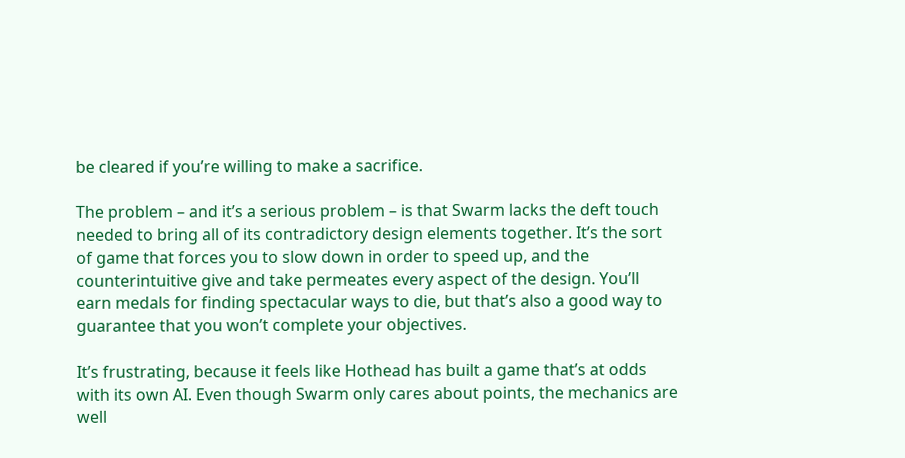be cleared if you’re willing to make a sacrifice.

The problem – and it’s a serious problem – is that Swarm lacks the deft touch needed to bring all of its contradictory design elements together. It’s the sort of game that forces you to slow down in order to speed up, and the counterintuitive give and take permeates every aspect of the design. You’ll earn medals for finding spectacular ways to die, but that’s also a good way to guarantee that you won’t complete your objectives.

It’s frustrating, because it feels like Hothead has built a game that’s at odds with its own AI. Even though Swarm only cares about points, the mechanics are well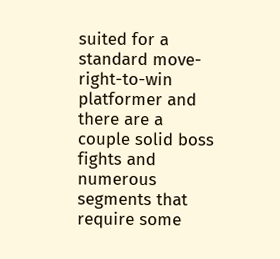suited for a standard move-right-to-win platformer and there are a couple solid boss fights and numerous segments that require some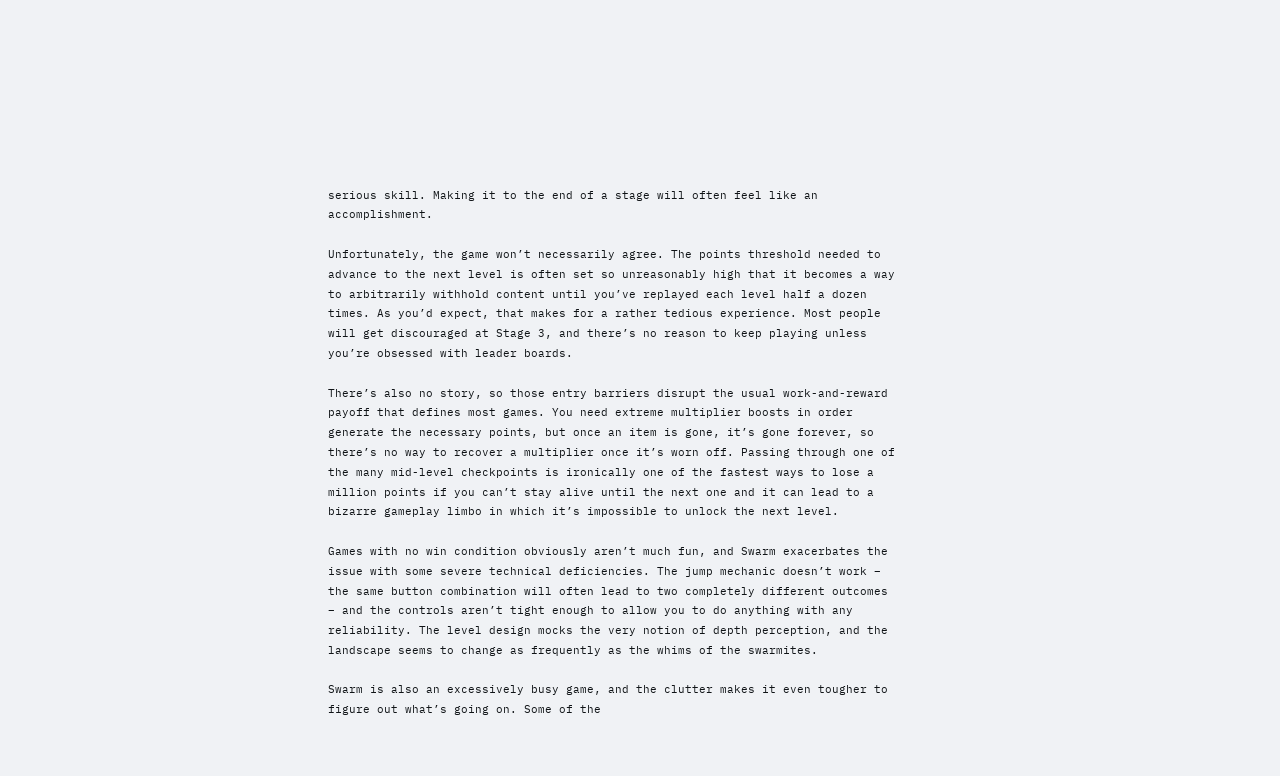serious skill. Making it to the end of a stage will often feel like an accomplishment.

Unfortunately, the game won’t necessarily agree. The points threshold needed to advance to the next level is often set so unreasonably high that it becomes a way to arbitrarily withhold content until you’ve replayed each level half a dozen times. As you’d expect, that makes for a rather tedious experience. Most people will get discouraged at Stage 3, and there’s no reason to keep playing unless you’re obsessed with leader boards.

There’s also no story, so those entry barriers disrupt the usual work-and-reward payoff that defines most games. You need extreme multiplier boosts in order generate the necessary points, but once an item is gone, it’s gone forever, so there’s no way to recover a multiplier once it’s worn off. Passing through one of the many mid-level checkpoints is ironically one of the fastest ways to lose a million points if you can’t stay alive until the next one and it can lead to a bizarre gameplay limbo in which it’s impossible to unlock the next level.

Games with no win condition obviously aren’t much fun, and Swarm exacerbates the issue with some severe technical deficiencies. The jump mechanic doesn’t work – the same button combination will often lead to two completely different outcomes – and the controls aren’t tight enough to allow you to do anything with any reliability. The level design mocks the very notion of depth perception, and the landscape seems to change as frequently as the whims of the swarmites.

Swarm is also an excessively busy game, and the clutter makes it even tougher to figure out what’s going on. Some of the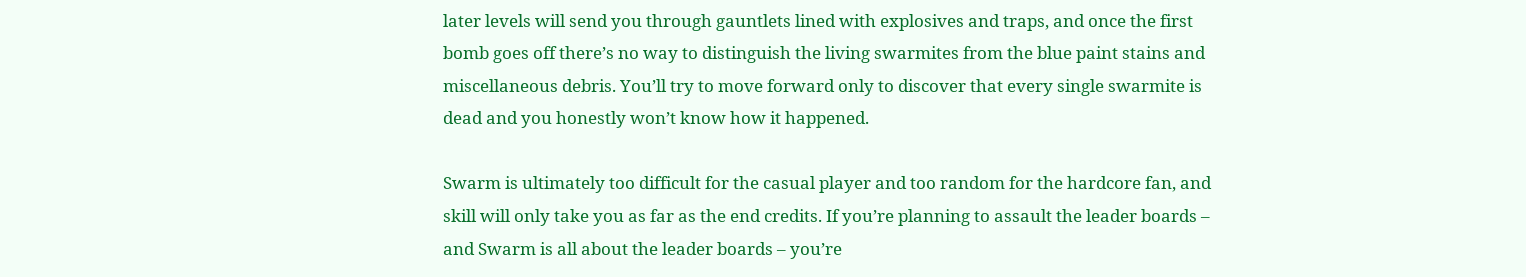later levels will send you through gauntlets lined with explosives and traps, and once the first bomb goes off there’s no way to distinguish the living swarmites from the blue paint stains and miscellaneous debris. You’ll try to move forward only to discover that every single swarmite is dead and you honestly won’t know how it happened.

Swarm is ultimately too difficult for the casual player and too random for the hardcore fan, and skill will only take you as far as the end credits. If you’re planning to assault the leader boards – and Swarm is all about the leader boards – you’re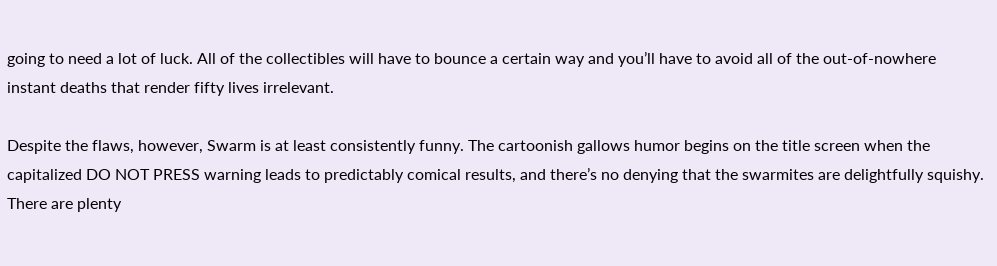going to need a lot of luck. All of the collectibles will have to bounce a certain way and you’ll have to avoid all of the out-of-nowhere instant deaths that render fifty lives irrelevant.

Despite the flaws, however, Swarm is at least consistently funny. The cartoonish gallows humor begins on the title screen when the capitalized DO NOT PRESS warning leads to predictably comical results, and there’s no denying that the swarmites are delightfully squishy. There are plenty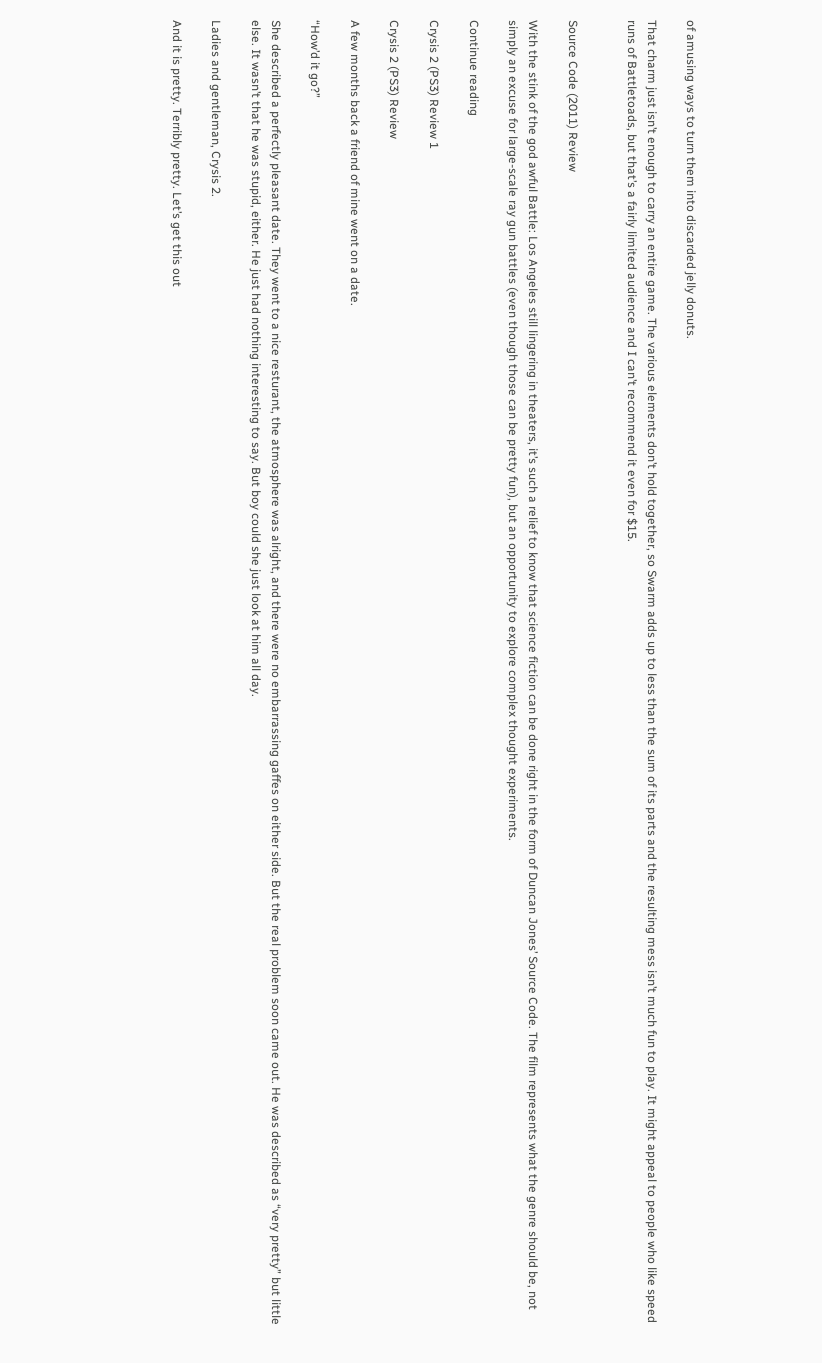of amusing ways to turn them into discarded jelly donuts.

That charm just isn’t enough to carry an entire game. The various elements don’t hold together, so Swarm adds up to less than the sum of its parts and the resulting mess isn’t much fun to play. It might appeal to people who like speed runs of Battletoads, but that’s a fairly limited audience and I can’t recommend it even for $15.


Source Code (2011) Review

With the stink of the god awful Battle: Los Angeles still lingering in theaters, it’s such a relief to know that science fiction can be done right in the form of Duncan Jones’ Source Code. The film represents what the genre should be, not simply an excuse for large-scale ray gun battles (even though those can be pretty fun), but an opportunity to explore complex thought experiments.

Continue reading

Crysis 2 (PS3) Review 1

Crysis 2 (PS3) Review

A few months back a friend of mine went on a date.

“How’d it go?”

She described a perfectly pleasant date. They went to a nice resturant, the atmosphere was alright, and there were no embarrassing gaffes on either side. But the real problem soon came out. He was described as “very pretty” but little else. It wasn’t that he was stupid, either. He just had nothing interesting to say. But boy could she just look at him all day.

Ladies and gentleman, Crysis 2.

And it is pretty. Terribly pretty. Let’s get this out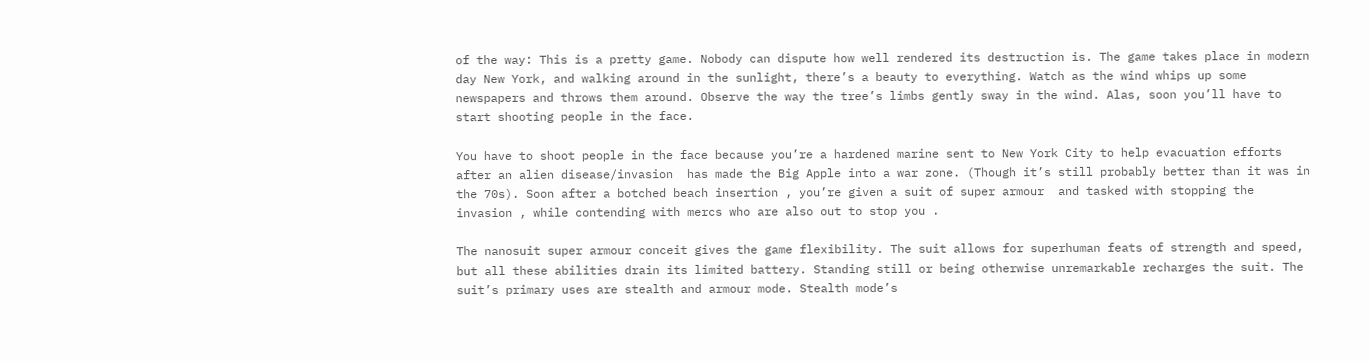of the way: This is a pretty game. Nobody can dispute how well rendered its destruction is. The game takes place in modern day New York, and walking around in the sunlight, there’s a beauty to everything. Watch as the wind whips up some newspapers and throws them around. Observe the way the tree’s limbs gently sway in the wind. Alas, soon you’ll have to start shooting people in the face.

You have to shoot people in the face because you’re a hardened marine sent to New York City to help evacuation efforts after an alien disease/invasion  has made the Big Apple into a war zone. (Though it’s still probably better than it was in the 70s). Soon after a botched beach insertion , you’re given a suit of super armour  and tasked with stopping the invasion , while contending with mercs who are also out to stop you .

The nanosuit super armour conceit gives the game flexibility. The suit allows for superhuman feats of strength and speed, but all these abilities drain its limited battery. Standing still or being otherwise unremarkable recharges the suit. The suit’s primary uses are stealth and armour mode. Stealth mode’s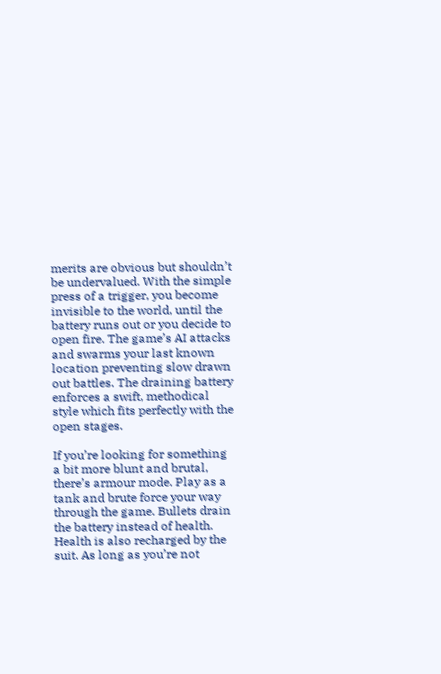merits are obvious but shouldn’t be undervalued. With the simple press of a trigger, you become invisible to the world, until the battery runs out or you decide to open fire. The game’s AI attacks and swarms your last known location preventing slow drawn out battles. The draining battery enforces a swift, methodical style which fits perfectly with the open stages.

If you’re looking for something a bit more blunt and brutal, there’s armour mode. Play as a tank and brute force your way through the game. Bullets drain the battery instead of health. Health is also recharged by the suit. As long as you’re not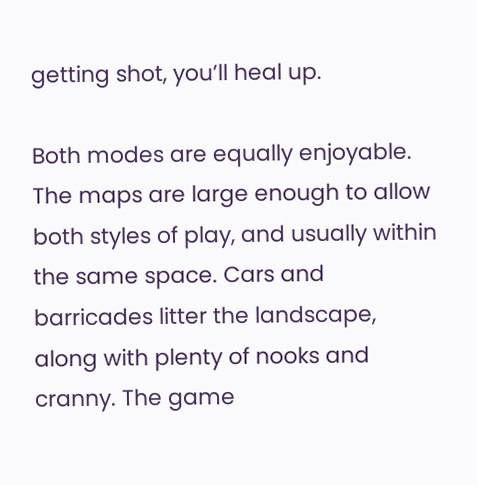getting shot, you’ll heal up.

Both modes are equally enjoyable. The maps are large enough to allow both styles of play, and usually within the same space. Cars and barricades litter the landscape, along with plenty of nooks and cranny. The game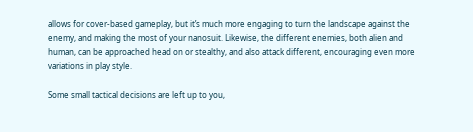allows for cover-based gameplay, but it’s much more engaging to turn the landscape against the enemy, and making the most of your nanosuit. Likewise, the different enemies, both alien and human, can be approached head on or stealthy, and also attack different, encouraging even more variations in play style.

Some small tactical decisions are left up to you,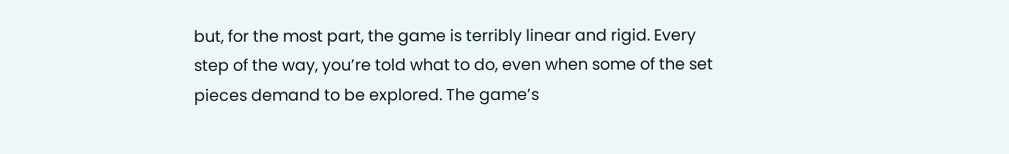but, for the most part, the game is terribly linear and rigid. Every step of the way, you’re told what to do, even when some of the set pieces demand to be explored. The game’s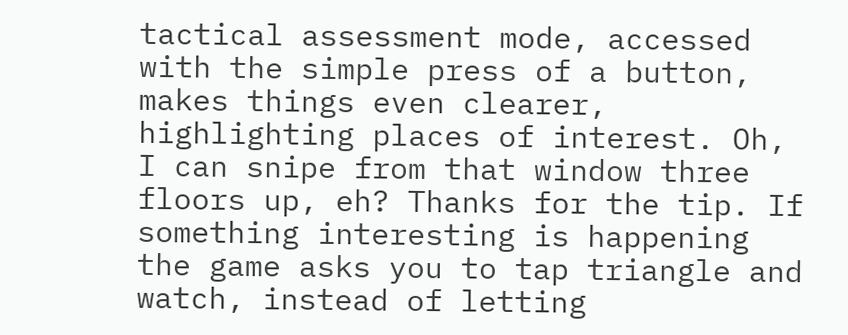tactical assessment mode, accessed with the simple press of a button, makes things even clearer, highlighting places of interest. Oh, I can snipe from that window three floors up, eh? Thanks for the tip. If something interesting is happening the game asks you to tap triangle and watch, instead of letting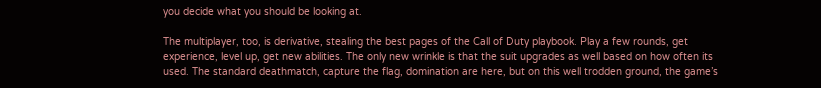you decide what you should be looking at.

The multiplayer, too, is derivative, stealing the best pages of the Call of Duty playbook. Play a few rounds, get experience, level up, get new abilities. The only new wrinkle is that the suit upgrades as well based on how often its used. The standard deathmatch, capture the flag, domination are here, but on this well trodden ground, the game’s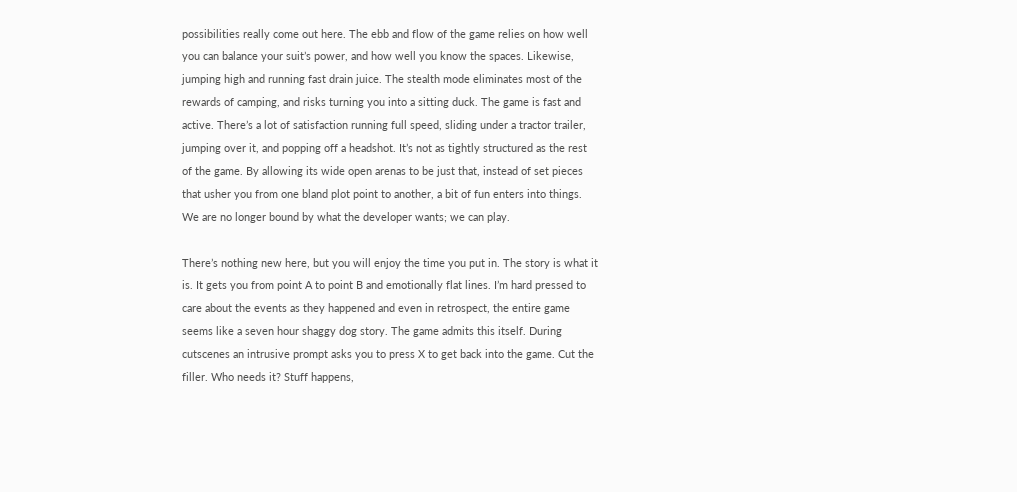possibilities really come out here. The ebb and flow of the game relies on how well you can balance your suit’s power, and how well you know the spaces. Likewise, jumping high and running fast drain juice. The stealth mode eliminates most of the rewards of camping, and risks turning you into a sitting duck. The game is fast and active. There’s a lot of satisfaction running full speed, sliding under a tractor trailer, jumping over it, and popping off a headshot. It’s not as tightly structured as the rest of the game. By allowing its wide open arenas to be just that, instead of set pieces that usher you from one bland plot point to another, a bit of fun enters into things. We are no longer bound by what the developer wants; we can play.

There’s nothing new here, but you will enjoy the time you put in. The story is what it is. It gets you from point A to point B and emotionally flat lines. I’m hard pressed to care about the events as they happened and even in retrospect, the entire game seems like a seven hour shaggy dog story. The game admits this itself. During cutscenes an intrusive prompt asks you to press X to get back into the game. Cut the filler. Who needs it? Stuff happens,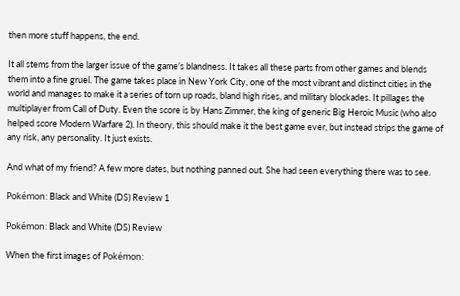then more stuff happens, the end.

It all stems from the larger issue of the game’s blandness. It takes all these parts from other games and blends them into a fine gruel. The game takes place in New York City, one of the most vibrant and distinct cities in the world and manages to make it a series of torn up roads, bland high rises, and military blockades. It pillages the multiplayer from Call of Duty. Even the score is by Hans Zimmer, the king of generic Big Heroic Music (who also helped score Modern Warfare 2). In theory, this should make it the best game ever, but instead strips the game of any risk, any personality. It just exists.

And what of my friend? A few more dates, but nothing panned out. She had seen everything there was to see.

Pokémon: Black and White (DS) Review 1

Pokémon: Black and White (DS) Review

When the first images of Pokémon: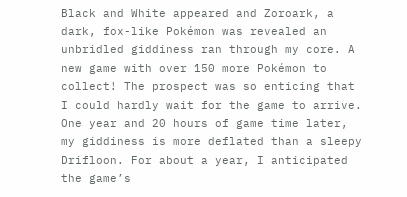Black and White appeared and Zoroark, a dark, fox-like Pokémon was revealed an unbridled giddiness ran through my core. A new game with over 150 more Pokémon to collect! The prospect was so enticing that I could hardly wait for the game to arrive. One year and 20 hours of game time later, my giddiness is more deflated than a sleepy Drifloon. For about a year, I anticipated the game’s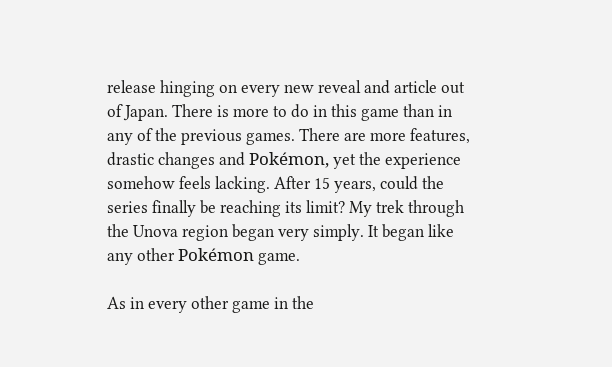release hinging on every new reveal and article out of Japan. There is more to do in this game than in any of the previous games. There are more features, drastic changes and Pokémon, yet the experience somehow feels lacking. After 15 years, could the series finally be reaching its limit? My trek through the Unova region began very simply. It began like any other Pokémon game.

As in every other game in the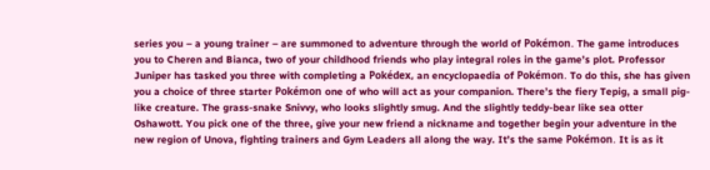series you – a young trainer – are summoned to adventure through the world of Pokémon. The game introduces you to Cheren and Bianca, two of your childhood friends who play integral roles in the game’s plot. Professor Juniper has tasked you three with completing a Pokédex, an encyclopaedia of Pokémon. To do this, she has given you a choice of three starter Pokémon one of who will act as your companion. There’s the fiery Tepig, a small pig-like creature. The grass-snake Snivvy, who looks slightly smug. And the slightly teddy-bear like sea otter Oshawott. You pick one of the three, give your new friend a nickname and together begin your adventure in the new region of Unova, fighting trainers and Gym Leaders all along the way. It’s the same Pokémon. It is as it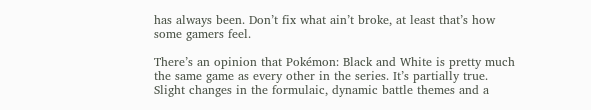has always been. Don’t fix what ain’t broke, at least that’s how some gamers feel.

There’s an opinion that Pokémon: Black and White is pretty much the same game as every other in the series. It’s partially true. Slight changes in the formulaic, dynamic battle themes and a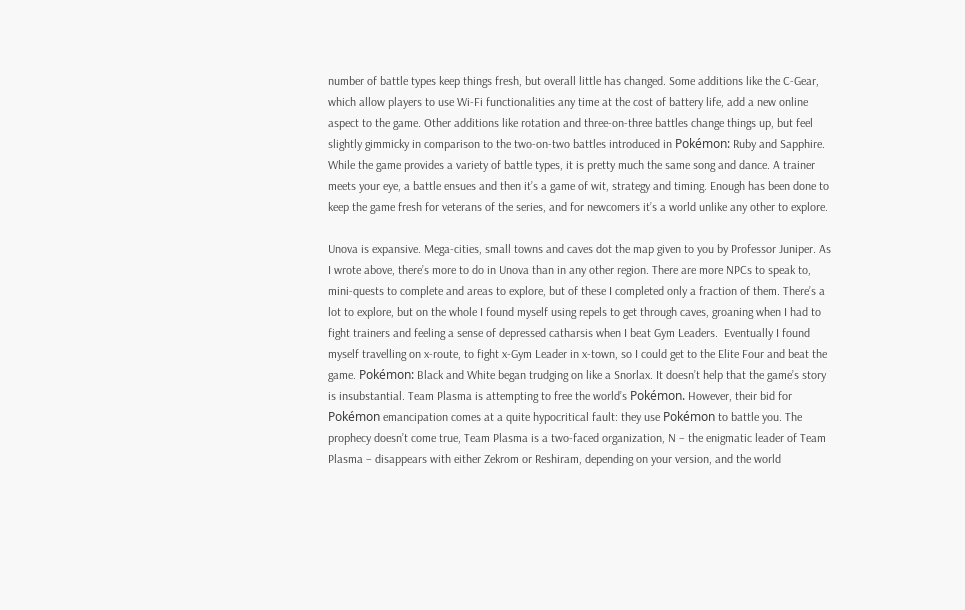number of battle types keep things fresh, but overall little has changed. Some additions like the C-Gear, which allow players to use Wi-Fi functionalities any time at the cost of battery life, add a new online aspect to the game. Other additions like rotation and three-on-three battles change things up, but feel slightly gimmicky in comparison to the two-on-two battles introduced in Pokémon: Ruby and Sapphire. While the game provides a variety of battle types, it is pretty much the same song and dance. A trainer meets your eye, a battle ensues and then it’s a game of wit, strategy and timing. Enough has been done to keep the game fresh for veterans of the series, and for newcomers it’s a world unlike any other to explore.

Unova is expansive. Mega-cities, small towns and caves dot the map given to you by Professor Juniper. As I wrote above, there’s more to do in Unova than in any other region. There are more NPCs to speak to, mini-quests to complete and areas to explore, but of these I completed only a fraction of them. There’s a lot to explore, but on the whole I found myself using repels to get through caves, groaning when I had to fight trainers and feeling a sense of depressed catharsis when I beat Gym Leaders.  Eventually I found myself travelling on x-route, to fight x-Gym Leader in x-town, so I could get to the Elite Four and beat the game. Pokémon: Black and White began trudging on like a Snorlax. It doesn’t help that the game’s story is insubstantial. Team Plasma is attempting to free the world’s Pokémon. However, their bid for Pokémon emancipation comes at a quite hypocritical fault: they use Pokémon to battle you. The prophecy doesn’t come true, Team Plasma is a two-faced organization, N – the enigmatic leader of Team Plasma – disappears with either Zekrom or Reshiram, depending on your version, and the world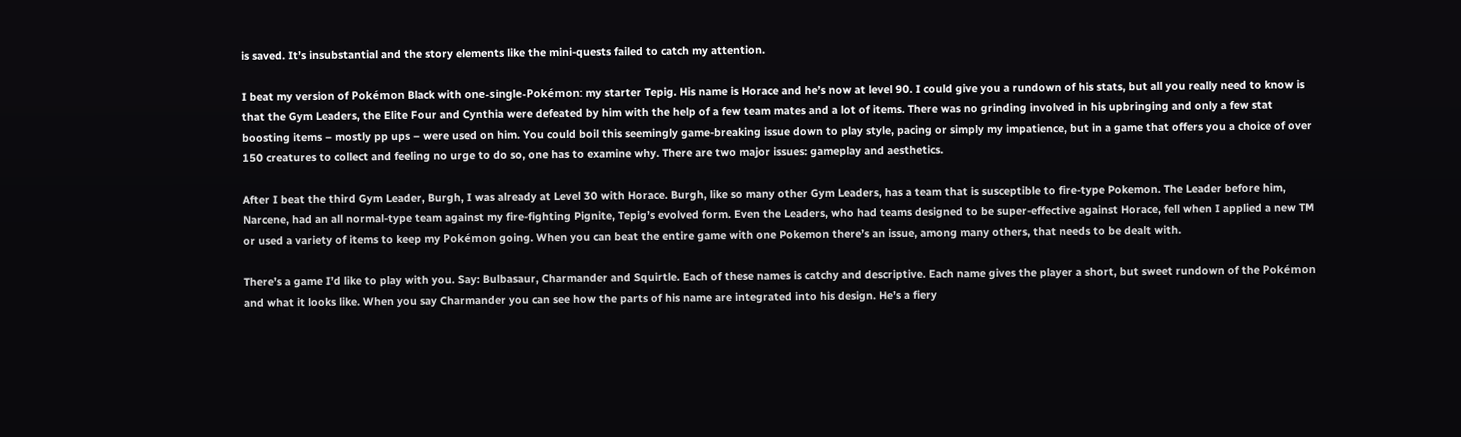is saved. It’s insubstantial and the story elements like the mini-quests failed to catch my attention.

I beat my version of Pokémon Black with one-single-Pokémon: my starter Tepig. His name is Horace and he’s now at level 90. I could give you a rundown of his stats, but all you really need to know is that the Gym Leaders, the Elite Four and Cynthia were defeated by him with the help of a few team mates and a lot of items. There was no grinding involved in his upbringing and only a few stat boosting items – mostly pp ups – were used on him. You could boil this seemingly game-breaking issue down to play style, pacing or simply my impatience, but in a game that offers you a choice of over 150 creatures to collect and feeling no urge to do so, one has to examine why. There are two major issues: gameplay and aesthetics.

After I beat the third Gym Leader, Burgh, I was already at Level 30 with Horace. Burgh, like so many other Gym Leaders, has a team that is susceptible to fire-type Pokemon. The Leader before him, Narcene, had an all normal-type team against my fire-fighting Pignite, Tepig’s evolved form. Even the Leaders, who had teams designed to be super-effective against Horace, fell when I applied a new TM or used a variety of items to keep my Pokémon going. When you can beat the entire game with one Pokemon there’s an issue, among many others, that needs to be dealt with.

There’s a game I’d like to play with you. Say: Bulbasaur, Charmander and Squirtle. Each of these names is catchy and descriptive. Each name gives the player a short, but sweet rundown of the Pokémon and what it looks like. When you say Charmander you can see how the parts of his name are integrated into his design. He’s a fiery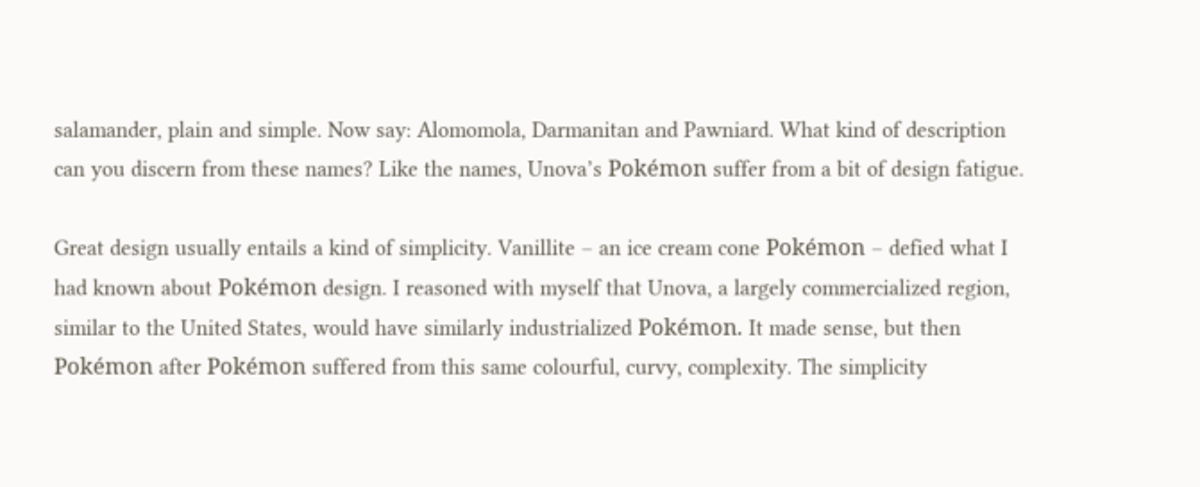salamander, plain and simple. Now say: Alomomola, Darmanitan and Pawniard. What kind of description can you discern from these names? Like the names, Unova’s Pokémon suffer from a bit of design fatigue.

Great design usually entails a kind of simplicity. Vanillite – an ice cream cone Pokémon – defied what I had known about Pokémon design. I reasoned with myself that Unova, a largely commercialized region, similar to the United States, would have similarly industrialized Pokémon. It made sense, but then Pokémon after Pokémon suffered from this same colourful, curvy, complexity. The simplicity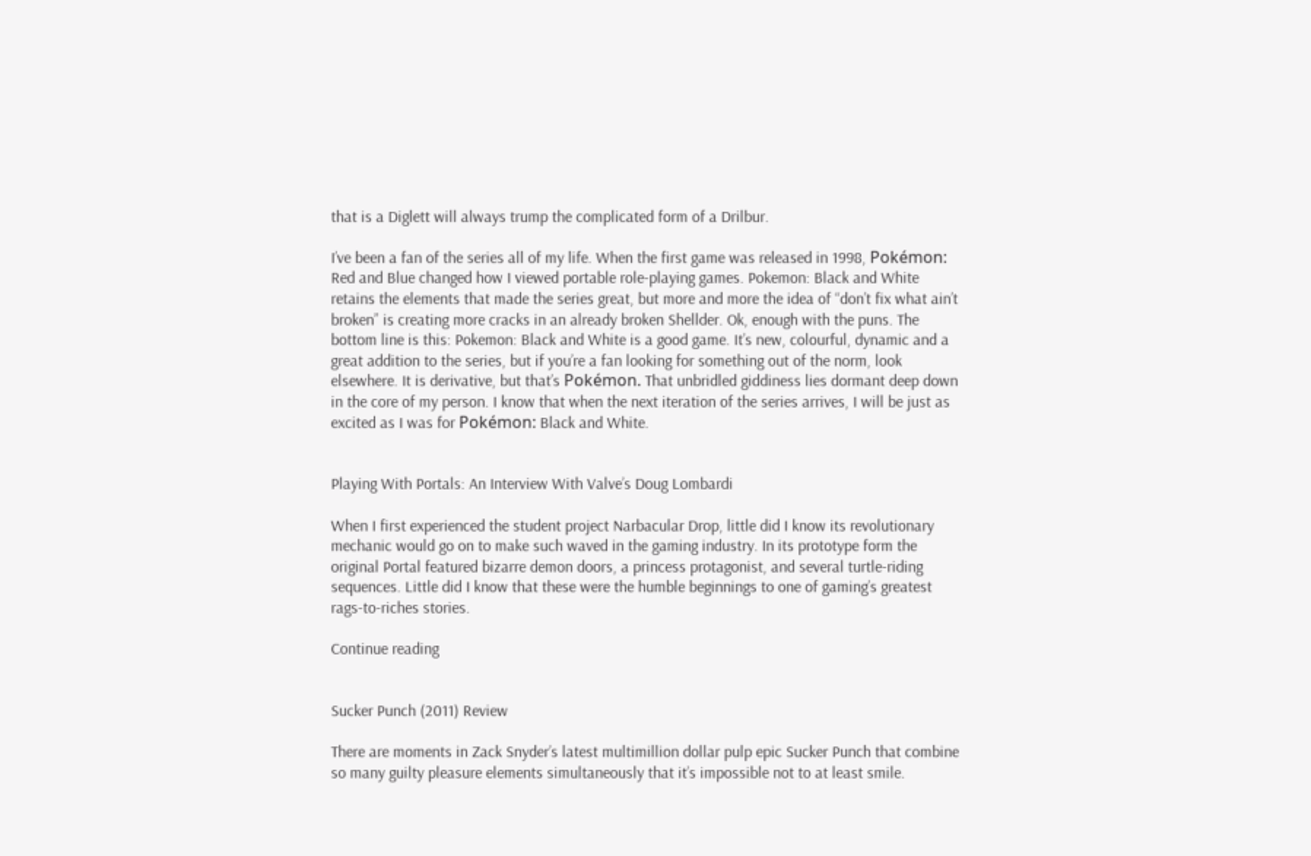that is a Diglett will always trump the complicated form of a Drilbur.

I’ve been a fan of the series all of my life. When the first game was released in 1998, Pokémon: Red and Blue changed how I viewed portable role-playing games. Pokemon: Black and White retains the elements that made the series great, but more and more the idea of “don’t fix what ain’t broken” is creating more cracks in an already broken Shellder. Ok, enough with the puns. The bottom line is this: Pokemon: Black and White is a good game. It’s new, colourful, dynamic and a great addition to the series, but if you’re a fan looking for something out of the norm, look elsewhere. It is derivative, but that’s Pokémon. That unbridled giddiness lies dormant deep down in the core of my person. I know that when the next iteration of the series arrives, I will be just as excited as I was for Pokémon: Black and White.


Playing With Portals: An Interview With Valve’s Doug Lombardi

When I first experienced the student project Narbacular Drop, little did I know its revolutionary mechanic would go on to make such waved in the gaming industry. In its prototype form the original Portal featured bizarre demon doors, a princess protagonist, and several turtle-riding sequences. Little did I know that these were the humble beginnings to one of gaming’s greatest rags-to-riches stories.

Continue reading


Sucker Punch (2011) Review

There are moments in Zack Snyder’s latest multimillion dollar pulp epic Sucker Punch that combine so many guilty pleasure elements simultaneously that it’s impossible not to at least smile.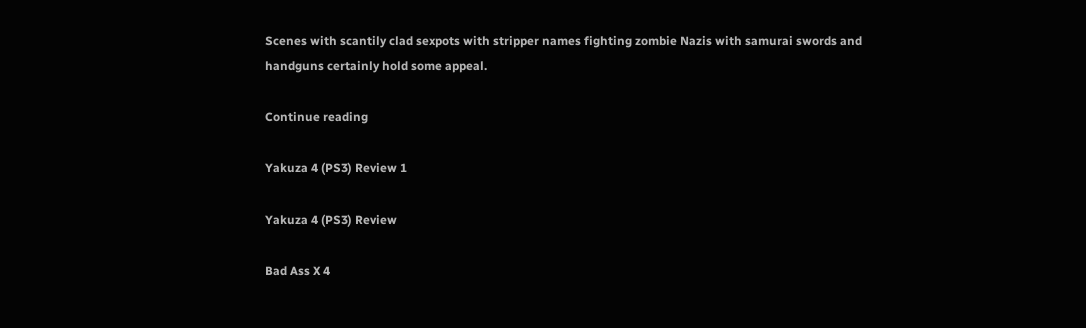Scenes with scantily clad sexpots with stripper names fighting zombie Nazis with samurai swords and handguns certainly hold some appeal.

Continue reading

Yakuza 4 (PS3) Review 1

Yakuza 4 (PS3) Review

Bad Ass X 4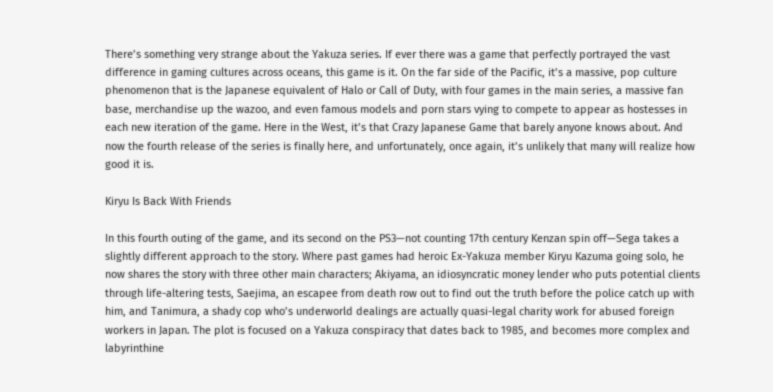There’s something very strange about the Yakuza series. If ever there was a game that perfectly portrayed the vast difference in gaming cultures across oceans, this game is it. On the far side of the Pacific, it’s a massive, pop culture phenomenon that is the Japanese equivalent of Halo or Call of Duty, with four games in the main series, a massive fan base, merchandise up the wazoo, and even famous models and porn stars vying to compete to appear as hostesses in each new iteration of the game. Here in the West, it’s that Crazy Japanese Game that barely anyone knows about. And now the fourth release of the series is finally here, and unfortunately, once again, it’s unlikely that many will realize how good it is.

Kiryu Is Back With Friends

In this fourth outing of the game, and its second on the PS3—not counting 17th century Kenzan spin off—Sega takes a slightly different approach to the story. Where past games had heroic Ex-Yakuza member Kiryu Kazuma going solo, he now shares the story with three other main characters; Akiyama, an idiosyncratic money lender who puts potential clients through life-altering tests, Saejima, an escapee from death row out to find out the truth before the police catch up with him, and Tanimura, a shady cop who’s underworld dealings are actually quasi-legal charity work for abused foreign workers in Japan. The plot is focused on a Yakuza conspiracy that dates back to 1985, and becomes more complex and labyrinthine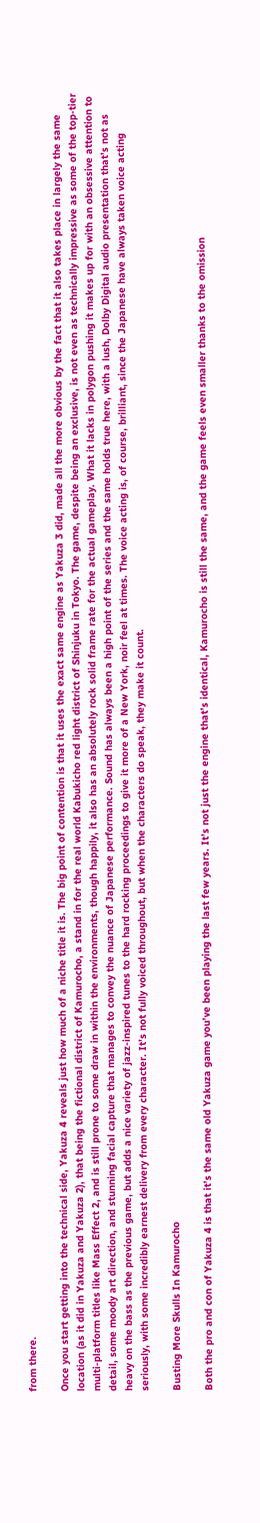from there.

Once you start getting into the technical side, Yakuza 4 reveals just how much of a niche title it is. The big point of contention is that it uses the exact same engine as Yakuza 3 did, made all the more obvious by the fact that it also takes place in largely the same location (as it did in Yakuza and Yakuza 2), that being the fictional district of Kamurocho, a stand in for the real world Kabukicho red light district of Shinjuku in Tokyo. The game, despite being an exclusive, is not even as technically impressive as some of the top-tier multi-platform titles like Mass Effect 2, and is still prone to some draw in within the environments, though happily, it also has an absolutely rock solid frame rate for the actual gameplay. What it lacks in polygon pushing it makes up for with an obsessive attention to detail, some moody art direction, and stunning facial capture that manages to convey the nuance of Japanese performance. Sound has always been a high point of the series and the same holds true here, with a lush, Dolby Digital audio presentation that’s not as heavy on the bass as the previous game, but adds a nice variety of jazz-inspired tunes to the hard rocking proceedings to give it more of a New York, noir feel at times. The voice acting is, of course, brilliant, since the Japanese have always taken voice acting seriously, with some incredibly earnest delivery from every character. It’s not fully voiced throughout, but when the characters do speak, they make it count.

Busting More Skulls In Kamurocho

Both the pro and con of Yakuza 4 is that it’s the same old Yakuza game you’ve been playing the last few years. It’s not just the engine that’s identical, Kamurocho is still the same, and the game feels even smaller thanks to the omission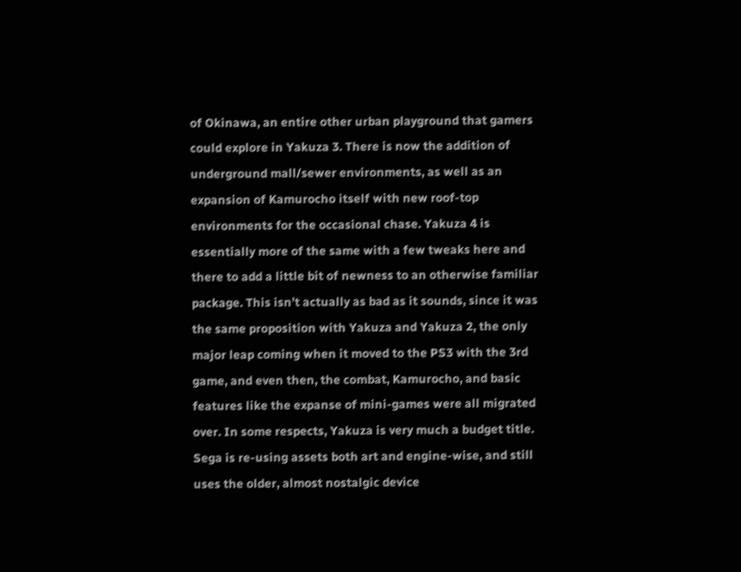of Okinawa, an entire other urban playground that gamers could explore in Yakuza 3. There is now the addition of underground mall/sewer environments, as well as an expansion of Kamurocho itself with new roof-top environments for the occasional chase. Yakuza 4 is essentially more of the same with a few tweaks here and there to add a little bit of newness to an otherwise familiar package. This isn’t actually as bad as it sounds, since it was the same proposition with Yakuza and Yakuza 2, the only major leap coming when it moved to the PS3 with the 3rd game, and even then, the combat, Kamurocho, and basic features like the expanse of mini-games were all migrated over. In some respects, Yakuza is very much a budget title. Sega is re-using assets both art and engine-wise, and still uses the older, almost nostalgic device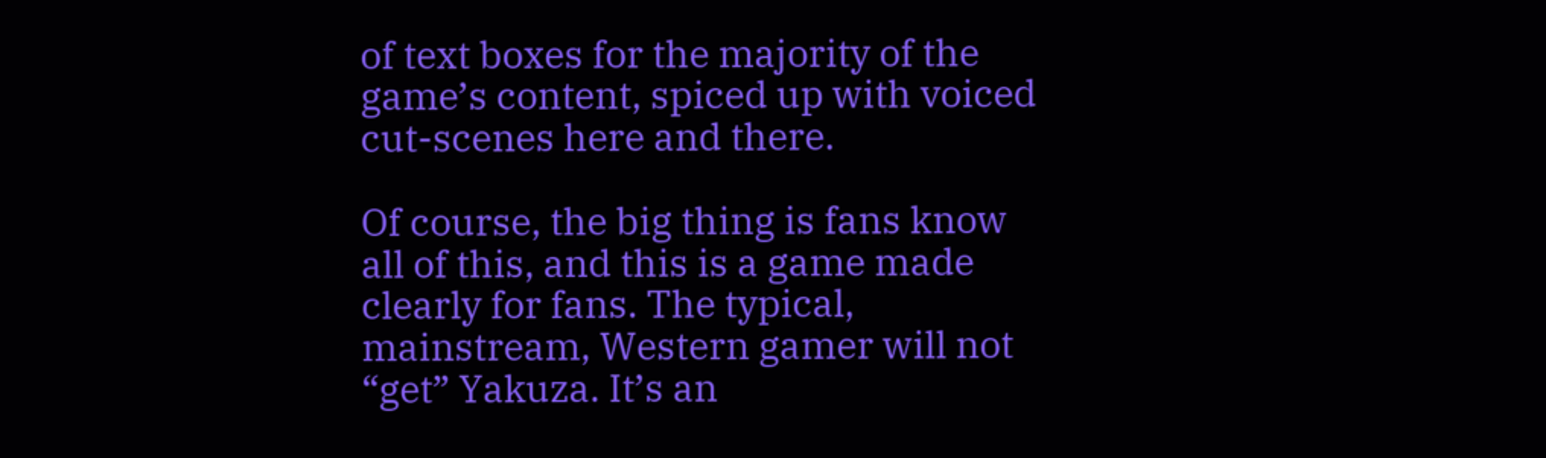of text boxes for the majority of the game’s content, spiced up with voiced cut-scenes here and there.

Of course, the big thing is fans know all of this, and this is a game made clearly for fans. The typical, mainstream, Western gamer will not “get” Yakuza. It’s an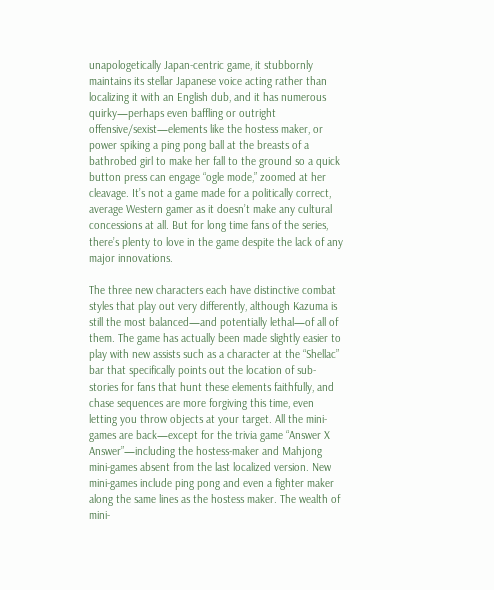unapologetically Japan-centric game, it stubbornly maintains its stellar Japanese voice acting rather than localizing it with an English dub, and it has numerous quirky—perhaps even baffling or outright offensive/sexist—elements like the hostess maker, or power spiking a ping pong ball at the breasts of a bathrobed girl to make her fall to the ground so a quick button press can engage “ogle mode,” zoomed at her cleavage. It’s not a game made for a politically correct, average Western gamer as it doesn’t make any cultural concessions at all. But for long time fans of the series, there’s plenty to love in the game despite the lack of any major innovations.

The three new characters each have distinctive combat styles that play out very differently, although Kazuma is still the most balanced—and potentially lethal—of all of them. The game has actually been made slightly easier to play with new assists such as a character at the “Shellac” bar that specifically points out the location of sub-stories for fans that hunt these elements faithfully, and chase sequences are more forgiving this time, even letting you throw objects at your target. All the mini-games are back—except for the trivia game “Answer X Answer”—including the hostess-maker and Mahjong mini-games absent from the last localized version. New mini-games include ping pong and even a fighter maker along the same lines as the hostess maker. The wealth of mini-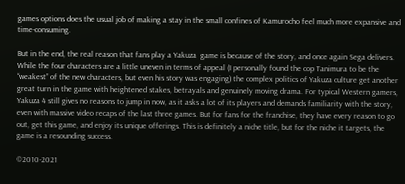games options does the usual job of making a stay in the small confines of Kamurocho feel much more expansive and time-consuming.

But in the end, the real reason that fans play a Yakuza  game is because of the story, and once again Sega delivers. While the four characters are a little uneven in terms of appeal (I personally found the cop Tanimura to be the “weakest” of the new characters, but even his story was engaging) the complex politics of Yakuza culture get another great turn in the game with heightened stakes, betrayals and genuinely moving drama. For typical Western gamers, Yakuza 4 still gives no reasons to jump in now, as it asks a lot of its players and demands familiarity with the story, even with massive video recaps of the last three games. But for fans for the franchise, they have every reason to go out, get this game, and enjoy its unique offerings. This is definitely a niche title, but for the niche it targets, the game is a resounding success.

©2010-2021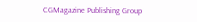CGMagazine Publishing Group